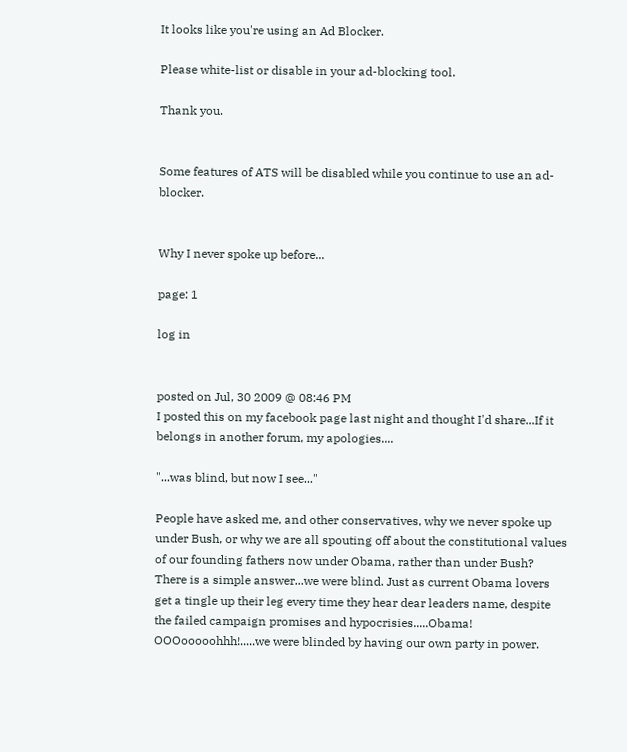It looks like you're using an Ad Blocker.

Please white-list or disable in your ad-blocking tool.

Thank you.


Some features of ATS will be disabled while you continue to use an ad-blocker.


Why I never spoke up before...

page: 1

log in


posted on Jul, 30 2009 @ 08:46 PM
I posted this on my facebook page last night and thought I'd share...If it belongs in another forum, my apologies....

"...was blind, but now I see..."

People have asked me, and other conservatives, why we never spoke up under Bush, or why we are all spouting off about the constitutional values of our founding fathers now under Obama, rather than under Bush?
There is a simple answer...we were blind. Just as current Obama lovers get a tingle up their leg every time they hear dear leaders name, despite the failed campaign promises and hypocrisies.....Obama! OOOooooohhh!.....we were blinded by having our own party in power.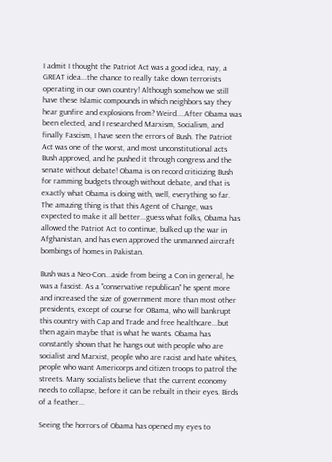I admit I thought the Patriot Act was a good idea, nay, a GREAT idea...the chance to really take down terrorists operating in our own country! Although somehow we still have these Islamic compounds in which neighbors say they hear gunfire and explosions from? Weird....After Obama was been elected, and I researched Marxism, Socialism, and finally Fascism, I have seen the errors of Bush. The Patriot Act was one of the worst, and most unconstitutional acts Bush approved, and he pushed it through congress and the senate without debate! Obama is on record criticizing Bush for ramming budgets through without debate, and that is exactly what Obama is doing with, well, everything so far. The amazing thing is that this Agent of Change, was expected to make it all better...guess what folks, Obama has allowed the Patriot Act to continue, bulked up the war in Afghanistan, and has even approved the unmanned aircraft bombings of homes in Pakistan.

Bush was a Neo-Con...aside from being a Con in general, he was a fascist. As a "conservative republican" he spent more and increased the size of government more than most other presidents, except of course for OBama, who will bankrupt this country with Cap and Trade and free healthcare...but then again maybe that is what he wants. Obama has constantly shown that he hangs out with people who are socialist and Marxist, people who are racist and hate whites, people who want Americorps and citizen troops to patrol the streets. Many socialists believe that the current economy needs to collapse, before it can be rebuilt in their eyes. Birds of a feather...

Seeing the horrors of Obama has opened my eyes to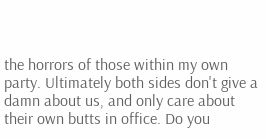the horrors of those within my own party. Ultimately both sides don't give a damn about us, and only care about their own butts in office. Do you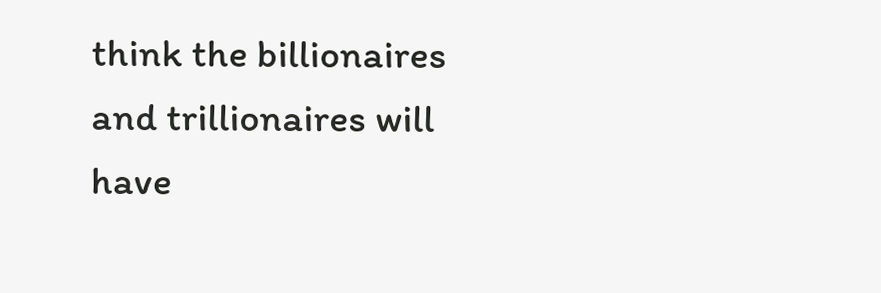think the billionaires and trillionaires will have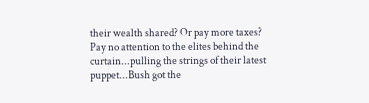their wealth shared? Or pay more taxes? Pay no attention to the elites behind the curtain...pulling the strings of their latest puppet...Bush got the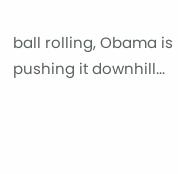ball rolling, Obama is pushing it downhill...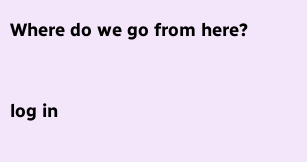Where do we go from here?


log in